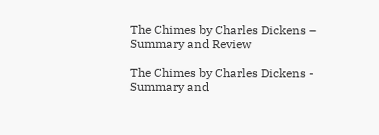The Chimes by Charles Dickens – Summary and Review

The Chimes by Charles Dickens - Summary and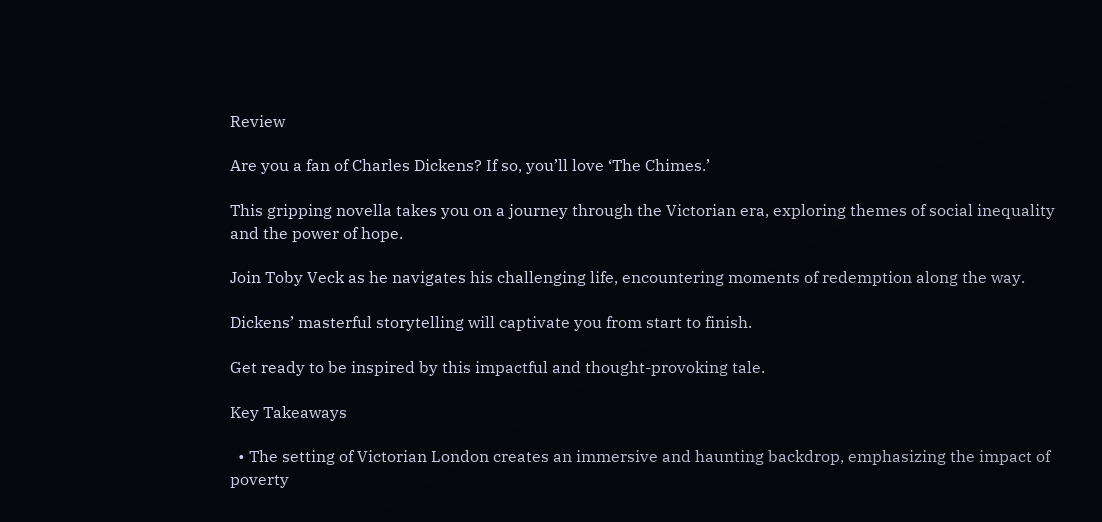Review

Are you a fan of Charles Dickens? If so, you’ll love ‘The Chimes.’

This gripping novella takes you on a journey through the Victorian era, exploring themes of social inequality and the power of hope.

Join Toby Veck as he navigates his challenging life, encountering moments of redemption along the way.

Dickens’ masterful storytelling will captivate you from start to finish.

Get ready to be inspired by this impactful and thought-provoking tale.

Key Takeaways

  • The setting of Victorian London creates an immersive and haunting backdrop, emphasizing the impact of poverty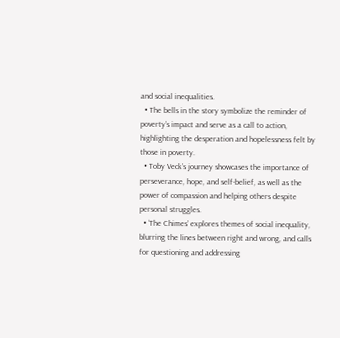and social inequalities.
  • The bells in the story symbolize the reminder of poverty’s impact and serve as a call to action, highlighting the desperation and hopelessness felt by those in poverty.
  • Toby Veck’s journey showcases the importance of perseverance, hope, and self-belief, as well as the power of compassion and helping others despite personal struggles.
  • ‘The Chimes’ explores themes of social inequality, blurring the lines between right and wrong, and calls for questioning and addressing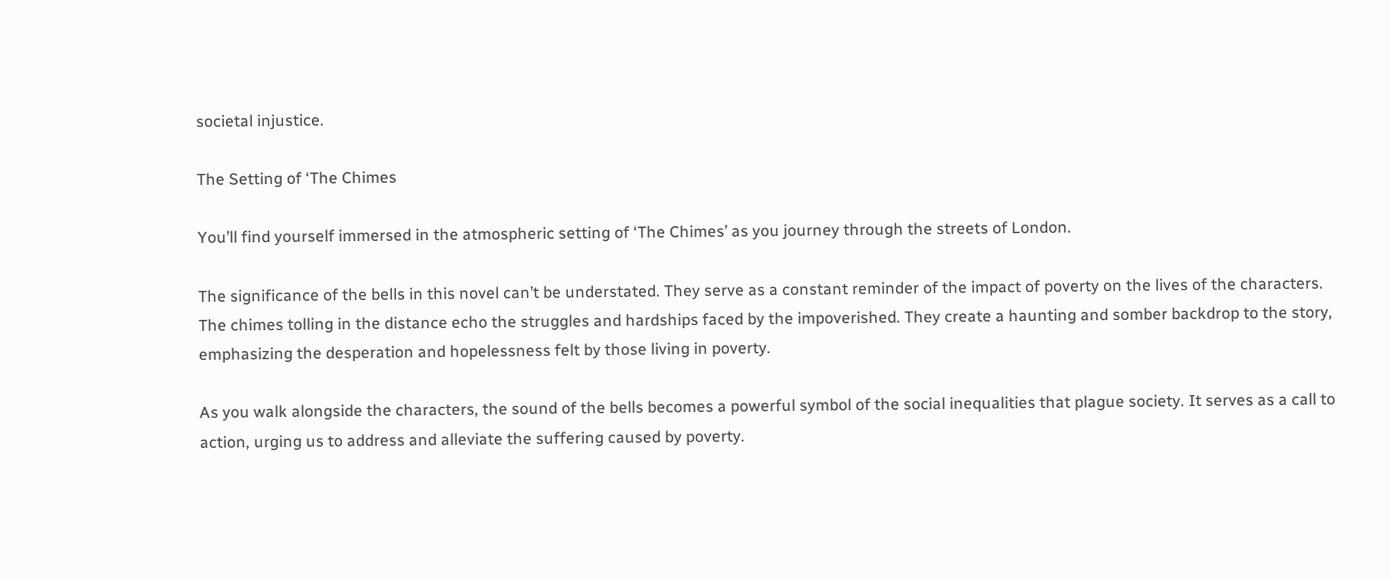societal injustice.

The Setting of ‘The Chimes

You’ll find yourself immersed in the atmospheric setting of ‘The Chimes’ as you journey through the streets of London.

The significance of the bells in this novel can’t be understated. They serve as a constant reminder of the impact of poverty on the lives of the characters. The chimes tolling in the distance echo the struggles and hardships faced by the impoverished. They create a haunting and somber backdrop to the story, emphasizing the desperation and hopelessness felt by those living in poverty.

As you walk alongside the characters, the sound of the bells becomes a powerful symbol of the social inequalities that plague society. It serves as a call to action, urging us to address and alleviate the suffering caused by poverty.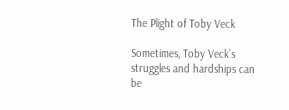The Plight of Toby Veck

Sometimes, Toby Veck’s struggles and hardships can be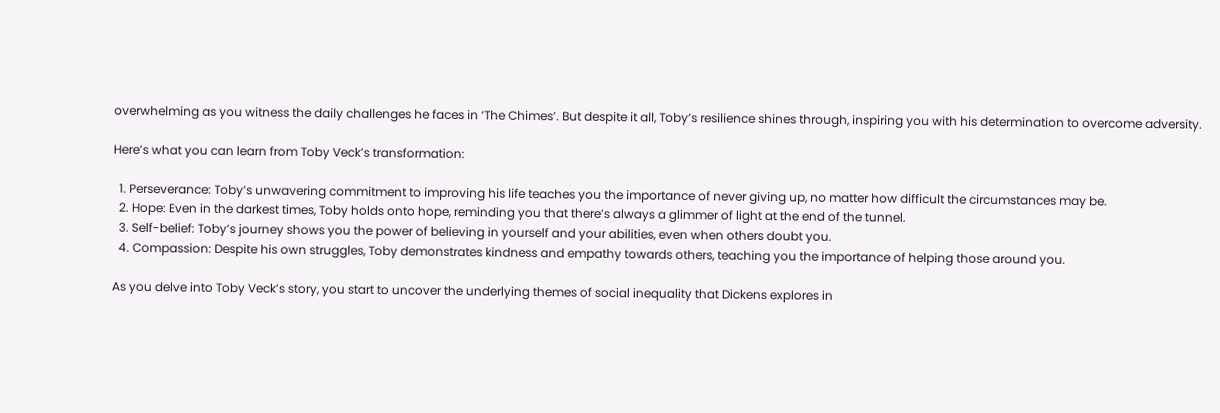overwhelming as you witness the daily challenges he faces in ‘The Chimes’. But despite it all, Toby’s resilience shines through, inspiring you with his determination to overcome adversity.

Here’s what you can learn from Toby Veck’s transformation:

  1. Perseverance: Toby’s unwavering commitment to improving his life teaches you the importance of never giving up, no matter how difficult the circumstances may be.
  2. Hope: Even in the darkest times, Toby holds onto hope, reminding you that there’s always a glimmer of light at the end of the tunnel.
  3. Self-belief: Toby’s journey shows you the power of believing in yourself and your abilities, even when others doubt you.
  4. Compassion: Despite his own struggles, Toby demonstrates kindness and empathy towards others, teaching you the importance of helping those around you.

As you delve into Toby Veck’s story, you start to uncover the underlying themes of social inequality that Dickens explores in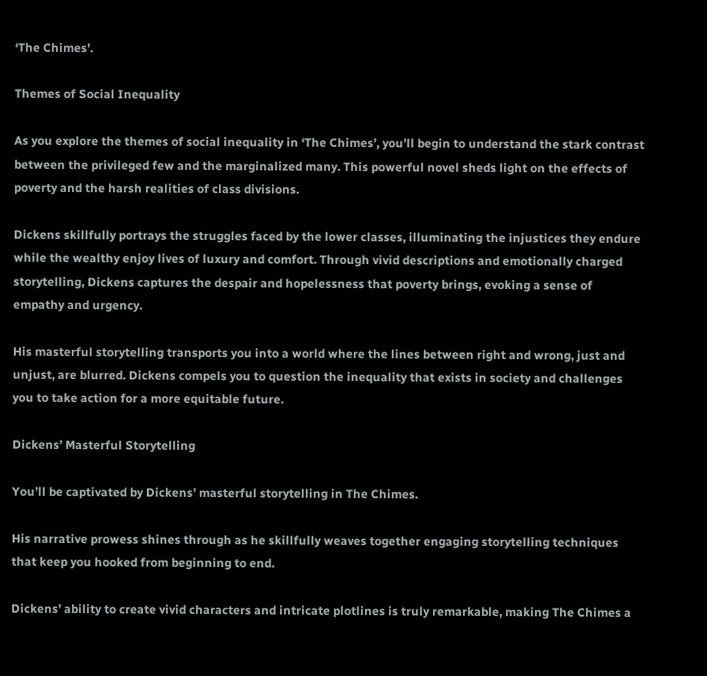‘The Chimes’.

Themes of Social Inequality

As you explore the themes of social inequality in ‘The Chimes’, you’ll begin to understand the stark contrast between the privileged few and the marginalized many. This powerful novel sheds light on the effects of poverty and the harsh realities of class divisions.

Dickens skillfully portrays the struggles faced by the lower classes, illuminating the injustices they endure while the wealthy enjoy lives of luxury and comfort. Through vivid descriptions and emotionally charged storytelling, Dickens captures the despair and hopelessness that poverty brings, evoking a sense of empathy and urgency.

His masterful storytelling transports you into a world where the lines between right and wrong, just and unjust, are blurred. Dickens compels you to question the inequality that exists in society and challenges you to take action for a more equitable future.

Dickens’ Masterful Storytelling

You’ll be captivated by Dickens’ masterful storytelling in The Chimes.

His narrative prowess shines through as he skillfully weaves together engaging storytelling techniques that keep you hooked from beginning to end.

Dickens’ ability to create vivid characters and intricate plotlines is truly remarkable, making The Chimes a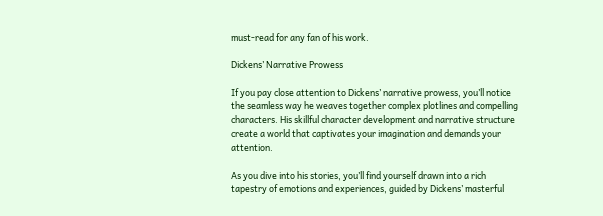must-read for any fan of his work.

Dickens’ Narrative Prowess

If you pay close attention to Dickens’ narrative prowess, you’ll notice the seamless way he weaves together complex plotlines and compelling characters. His skillful character development and narrative structure create a world that captivates your imagination and demands your attention.

As you dive into his stories, you’ll find yourself drawn into a rich tapestry of emotions and experiences, guided by Dickens’ masterful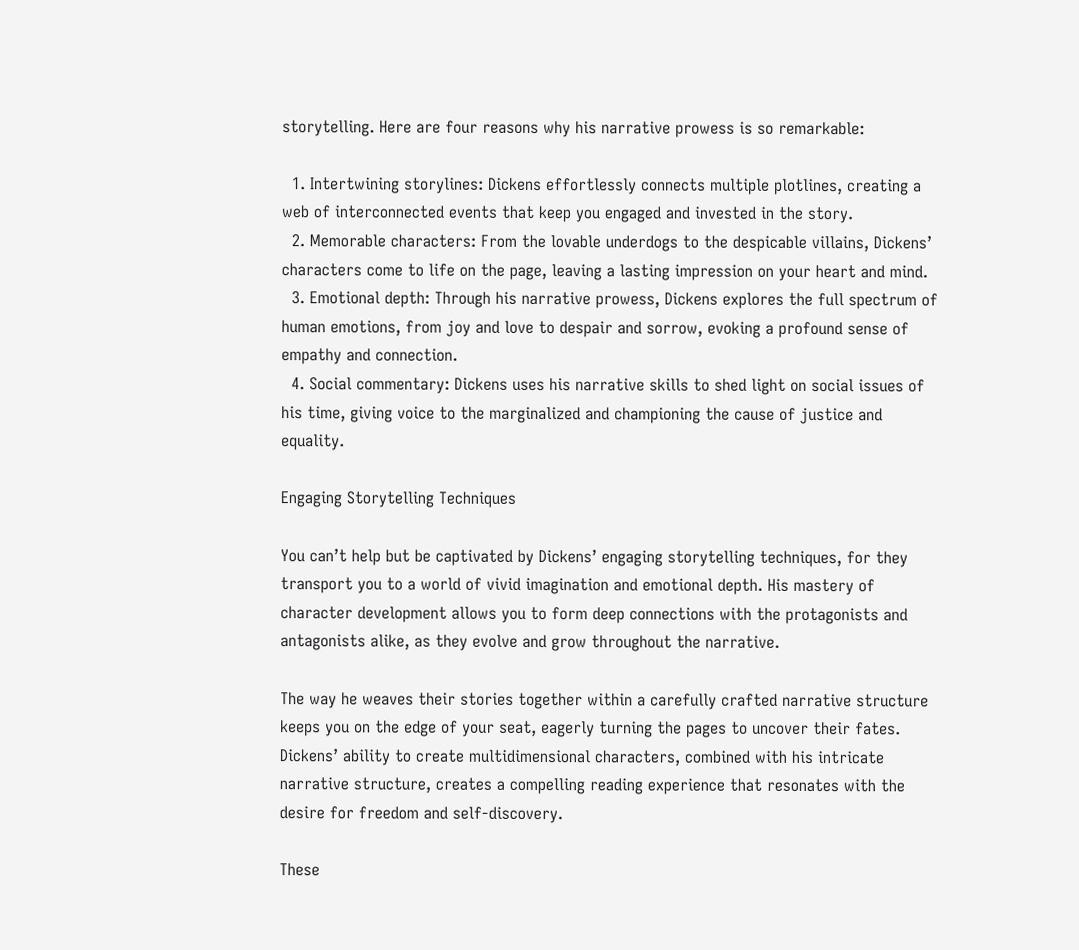storytelling. Here are four reasons why his narrative prowess is so remarkable:

  1. Intertwining storylines: Dickens effortlessly connects multiple plotlines, creating a web of interconnected events that keep you engaged and invested in the story.
  2. Memorable characters: From the lovable underdogs to the despicable villains, Dickens’ characters come to life on the page, leaving a lasting impression on your heart and mind.
  3. Emotional depth: Through his narrative prowess, Dickens explores the full spectrum of human emotions, from joy and love to despair and sorrow, evoking a profound sense of empathy and connection.
  4. Social commentary: Dickens uses his narrative skills to shed light on social issues of his time, giving voice to the marginalized and championing the cause of justice and equality.

Engaging Storytelling Techniques

You can’t help but be captivated by Dickens’ engaging storytelling techniques, for they transport you to a world of vivid imagination and emotional depth. His mastery of character development allows you to form deep connections with the protagonists and antagonists alike, as they evolve and grow throughout the narrative.

The way he weaves their stories together within a carefully crafted narrative structure keeps you on the edge of your seat, eagerly turning the pages to uncover their fates. Dickens’ ability to create multidimensional characters, combined with his intricate narrative structure, creates a compelling reading experience that resonates with the desire for freedom and self-discovery.

These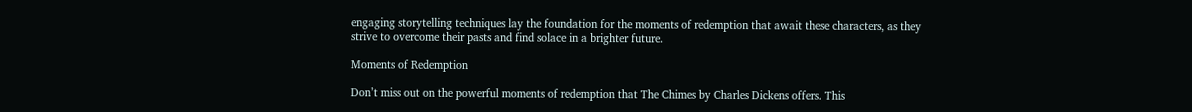engaging storytelling techniques lay the foundation for the moments of redemption that await these characters, as they strive to overcome their pasts and find solace in a brighter future.

Moments of Redemption

Don’t miss out on the powerful moments of redemption that The Chimes by Charles Dickens offers. This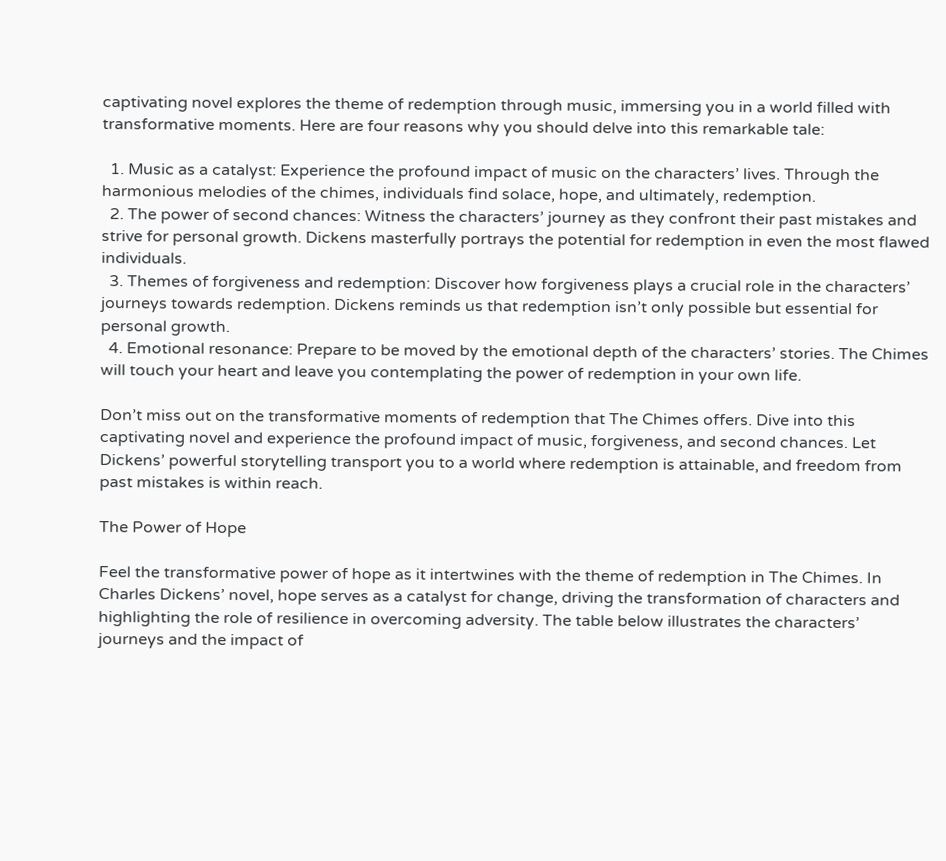captivating novel explores the theme of redemption through music, immersing you in a world filled with transformative moments. Here are four reasons why you should delve into this remarkable tale:

  1. Music as a catalyst: Experience the profound impact of music on the characters’ lives. Through the harmonious melodies of the chimes, individuals find solace, hope, and ultimately, redemption.
  2. The power of second chances: Witness the characters’ journey as they confront their past mistakes and strive for personal growth. Dickens masterfully portrays the potential for redemption in even the most flawed individuals.
  3. Themes of forgiveness and redemption: Discover how forgiveness plays a crucial role in the characters’ journeys towards redemption. Dickens reminds us that redemption isn’t only possible but essential for personal growth.
  4. Emotional resonance: Prepare to be moved by the emotional depth of the characters’ stories. The Chimes will touch your heart and leave you contemplating the power of redemption in your own life.

Don’t miss out on the transformative moments of redemption that The Chimes offers. Dive into this captivating novel and experience the profound impact of music, forgiveness, and second chances. Let Dickens’ powerful storytelling transport you to a world where redemption is attainable, and freedom from past mistakes is within reach.

The Power of Hope

Feel the transformative power of hope as it intertwines with the theme of redemption in The Chimes. In Charles Dickens’ novel, hope serves as a catalyst for change, driving the transformation of characters and highlighting the role of resilience in overcoming adversity. The table below illustrates the characters’ journeys and the impact of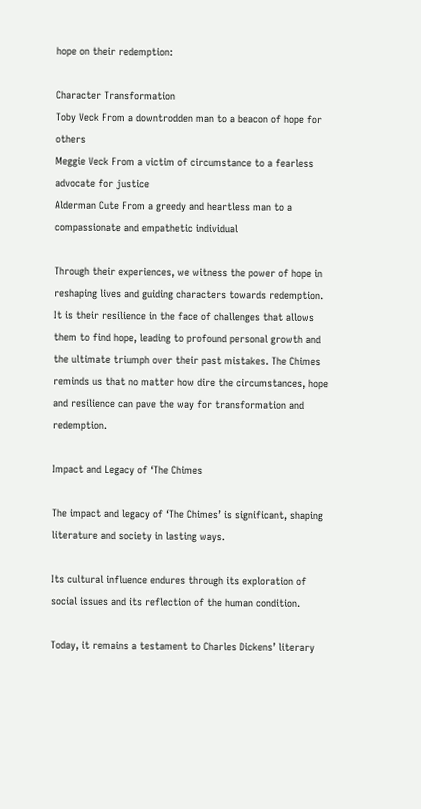hope on their redemption:

Character Transformation
Toby Veck From a downtrodden man to a beacon of hope for others
Meggie Veck From a victim of circumstance to a fearless advocate for justice
Alderman Cute From a greedy and heartless man to a compassionate and empathetic individual

Through their experiences, we witness the power of hope in reshaping lives and guiding characters towards redemption. It is their resilience in the face of challenges that allows them to find hope, leading to profound personal growth and the ultimate triumph over their past mistakes. The Chimes reminds us that no matter how dire the circumstances, hope and resilience can pave the way for transformation and redemption.

Impact and Legacy of ‘The Chimes

The impact and legacy of ‘The Chimes’ is significant, shaping literature and society in lasting ways.

Its cultural influence endures through its exploration of social issues and its reflection of the human condition.

Today, it remains a testament to Charles Dickens’ literary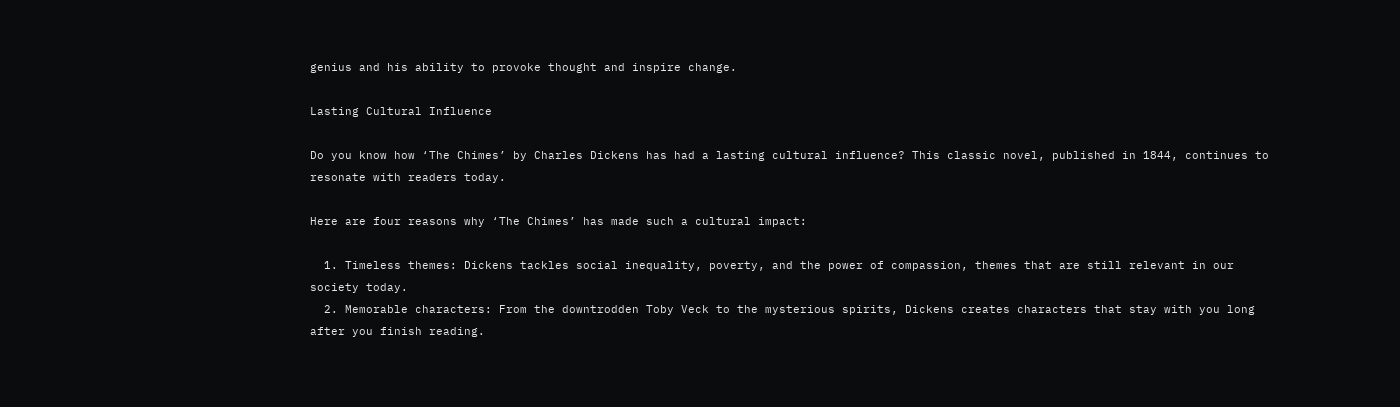genius and his ability to provoke thought and inspire change.

Lasting Cultural Influence

Do you know how ‘The Chimes’ by Charles Dickens has had a lasting cultural influence? This classic novel, published in 1844, continues to resonate with readers today.

Here are four reasons why ‘The Chimes’ has made such a cultural impact:

  1. Timeless themes: Dickens tackles social inequality, poverty, and the power of compassion, themes that are still relevant in our society today.
  2. Memorable characters: From the downtrodden Toby Veck to the mysterious spirits, Dickens creates characters that stay with you long after you finish reading.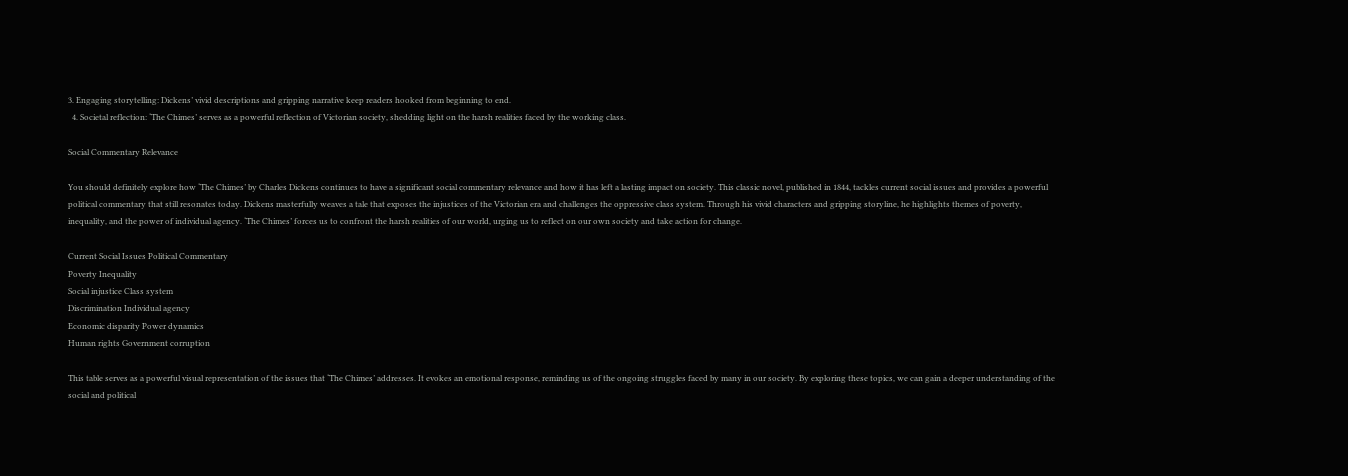3. Engaging storytelling: Dickens’ vivid descriptions and gripping narrative keep readers hooked from beginning to end.
  4. Societal reflection: ‘The Chimes’ serves as a powerful reflection of Victorian society, shedding light on the harsh realities faced by the working class.

Social Commentary Relevance

You should definitely explore how ‘The Chimes’ by Charles Dickens continues to have a significant social commentary relevance and how it has left a lasting impact on society. This classic novel, published in 1844, tackles current social issues and provides a powerful political commentary that still resonates today. Dickens masterfully weaves a tale that exposes the injustices of the Victorian era and challenges the oppressive class system. Through his vivid characters and gripping storyline, he highlights themes of poverty, inequality, and the power of individual agency. ‘The Chimes’ forces us to confront the harsh realities of our world, urging us to reflect on our own society and take action for change.

Current Social Issues Political Commentary
Poverty Inequality
Social injustice Class system
Discrimination Individual agency
Economic disparity Power dynamics
Human rights Government corruption

This table serves as a powerful visual representation of the issues that ‘The Chimes’ addresses. It evokes an emotional response, reminding us of the ongoing struggles faced by many in our society. By exploring these topics, we can gain a deeper understanding of the social and political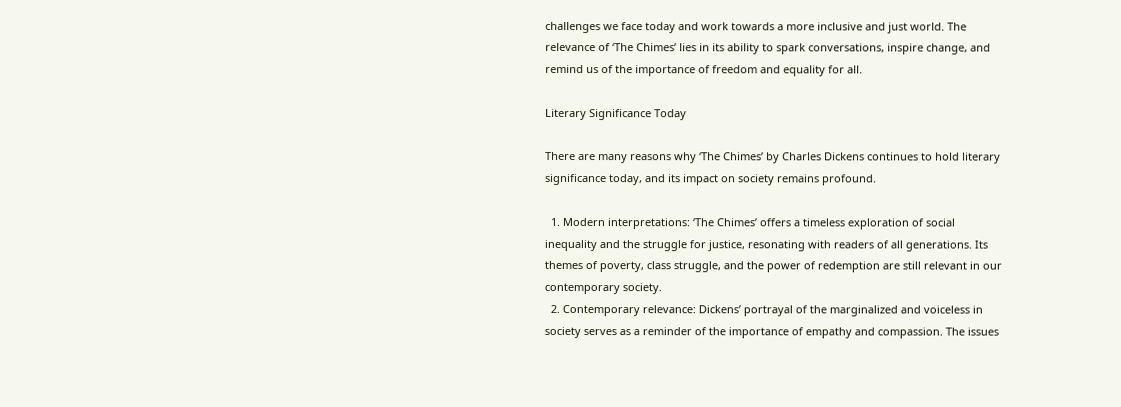challenges we face today and work towards a more inclusive and just world. The relevance of ‘The Chimes’ lies in its ability to spark conversations, inspire change, and remind us of the importance of freedom and equality for all.

Literary Significance Today

There are many reasons why ‘The Chimes’ by Charles Dickens continues to hold literary significance today, and its impact on society remains profound.

  1. Modern interpretations: ‘The Chimes’ offers a timeless exploration of social inequality and the struggle for justice, resonating with readers of all generations. Its themes of poverty, class struggle, and the power of redemption are still relevant in our contemporary society.
  2. Contemporary relevance: Dickens’ portrayal of the marginalized and voiceless in society serves as a reminder of the importance of empathy and compassion. The issues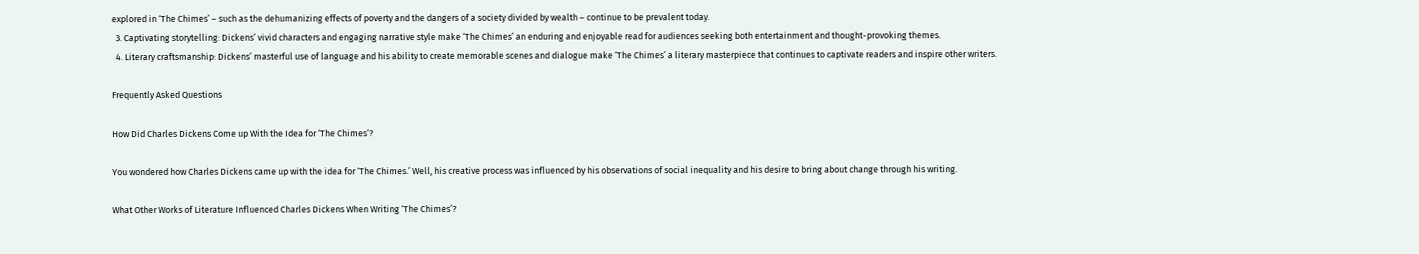explored in ‘The Chimes’ – such as the dehumanizing effects of poverty and the dangers of a society divided by wealth – continue to be prevalent today.
  3. Captivating storytelling: Dickens’ vivid characters and engaging narrative style make ‘The Chimes’ an enduring and enjoyable read for audiences seeking both entertainment and thought-provoking themes.
  4. Literary craftsmanship: Dickens’ masterful use of language and his ability to create memorable scenes and dialogue make ‘The Chimes’ a literary masterpiece that continues to captivate readers and inspire other writers.

Frequently Asked Questions

How Did Charles Dickens Come up With the Idea for ‘The Chimes’?

You wondered how Charles Dickens came up with the idea for ‘The Chimes.’ Well, his creative process was influenced by his observations of social inequality and his desire to bring about change through his writing.

What Other Works of Literature Influenced Charles Dickens When Writing ‘The Chimes’?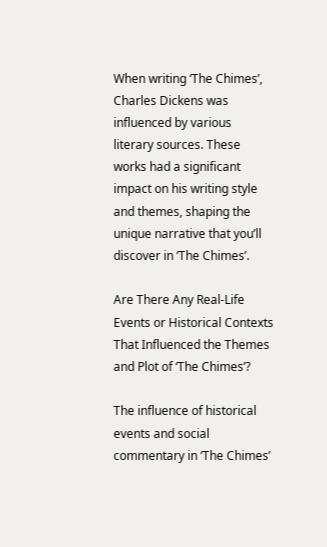When writing ‘The Chimes’, Charles Dickens was influenced by various literary sources. These works had a significant impact on his writing style and themes, shaping the unique narrative that you’ll discover in ‘The Chimes’.

Are There Any Real-Life Events or Historical Contexts That Influenced the Themes and Plot of ‘The Chimes’?

The influence of historical events and social commentary in ‘The Chimes’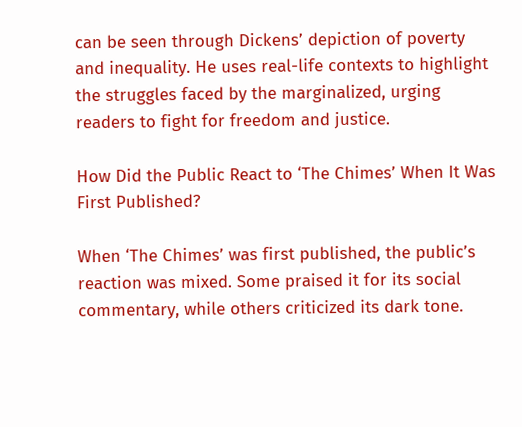can be seen through Dickens’ depiction of poverty and inequality. He uses real-life contexts to highlight the struggles faced by the marginalized, urging readers to fight for freedom and justice.

How Did the Public React to ‘The Chimes’ When It Was First Published?

When ‘The Chimes’ was first published, the public’s reaction was mixed. Some praised it for its social commentary, while others criticized its dark tone.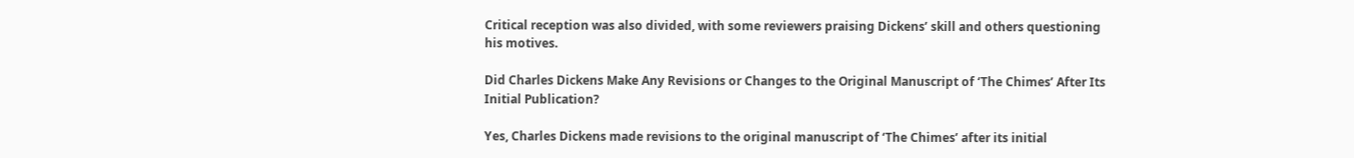Critical reception was also divided, with some reviewers praising Dickens’ skill and others questioning his motives.

Did Charles Dickens Make Any Revisions or Changes to the Original Manuscript of ‘The Chimes’ After Its Initial Publication?

Yes, Charles Dickens made revisions to the original manuscript of ‘The Chimes’ after its initial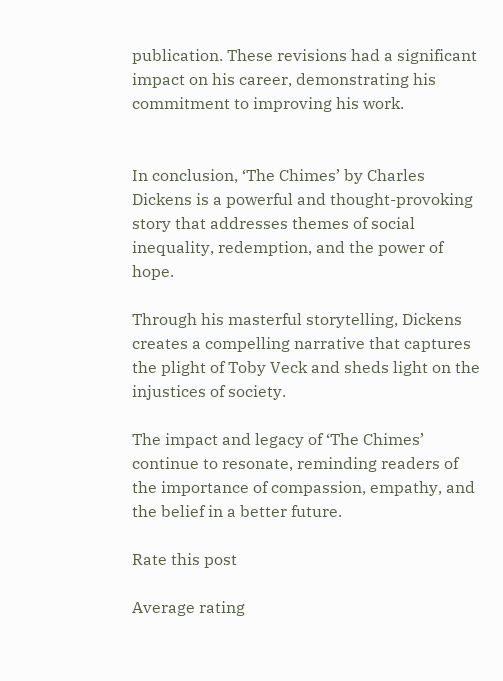publication. These revisions had a significant impact on his career, demonstrating his commitment to improving his work.


In conclusion, ‘The Chimes’ by Charles Dickens is a powerful and thought-provoking story that addresses themes of social inequality, redemption, and the power of hope.

Through his masterful storytelling, Dickens creates a compelling narrative that captures the plight of Toby Veck and sheds light on the injustices of society.

The impact and legacy of ‘The Chimes’ continue to resonate, reminding readers of the importance of compassion, empathy, and the belief in a better future.

Rate this post

Average rating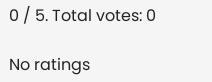0 / 5. Total votes: 0

No ratings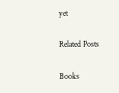yet

Related Posts

Books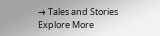→ Tales and Stories
Explore More